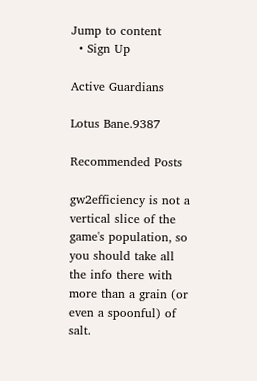Jump to content
  • Sign Up

Active Guardians

Lotus Bane.9387

Recommended Posts

gw2efficiency is not a vertical slice of the game's population, so you should take all the info there with more than a grain (or even a spoonful) of salt.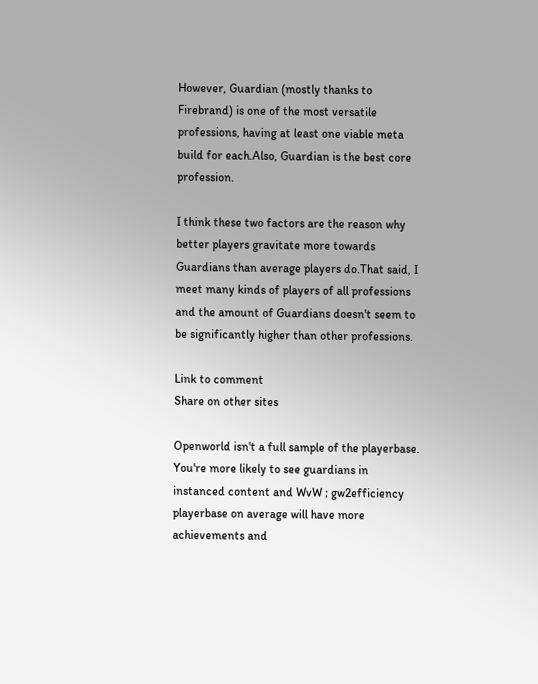However, Guardian (mostly thanks to Firebrand) is one of the most versatile professions, having at least one viable meta build for each.Also, Guardian is the best core profession.

I think these two factors are the reason why better players gravitate more towards Guardians than average players do.That said, I meet many kinds of players of all professions and the amount of Guardians doesn't seem to be significantly higher than other professions.

Link to comment
Share on other sites

Openworld isn't a full sample of the playerbase. You're more likely to see guardians in instanced content and WvW ; gw2efficiency playerbase on average will have more achievements and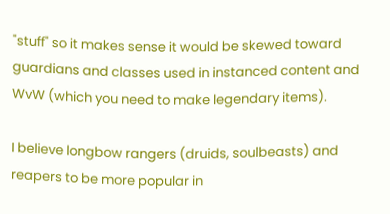"stuff" so it makes sense it would be skewed toward guardians and classes used in instanced content and WvW (which you need to make legendary items).

I believe longbow rangers (druids, soulbeasts) and reapers to be more popular in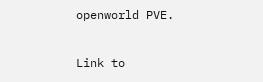openworld PVE.

Link to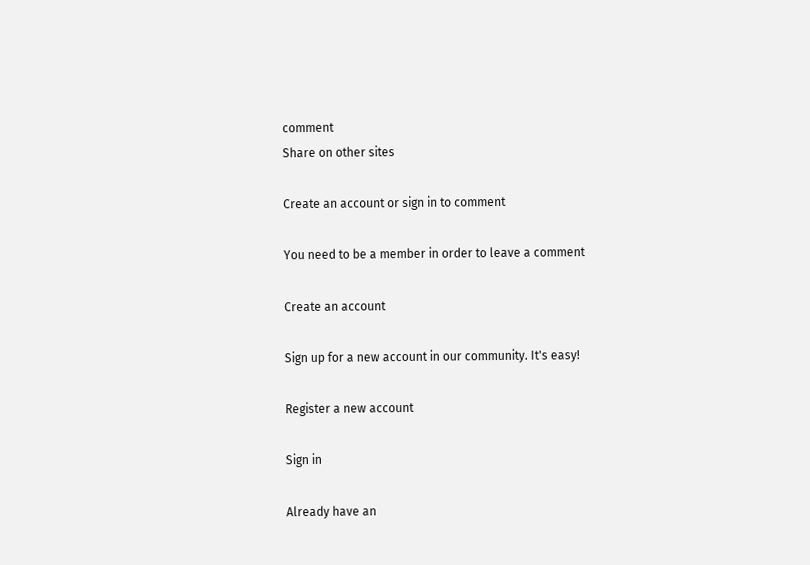comment
Share on other sites

Create an account or sign in to comment

You need to be a member in order to leave a comment

Create an account

Sign up for a new account in our community. It's easy!

Register a new account

Sign in

Already have an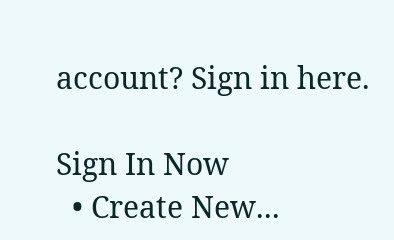account? Sign in here.

Sign In Now
  • Create New...